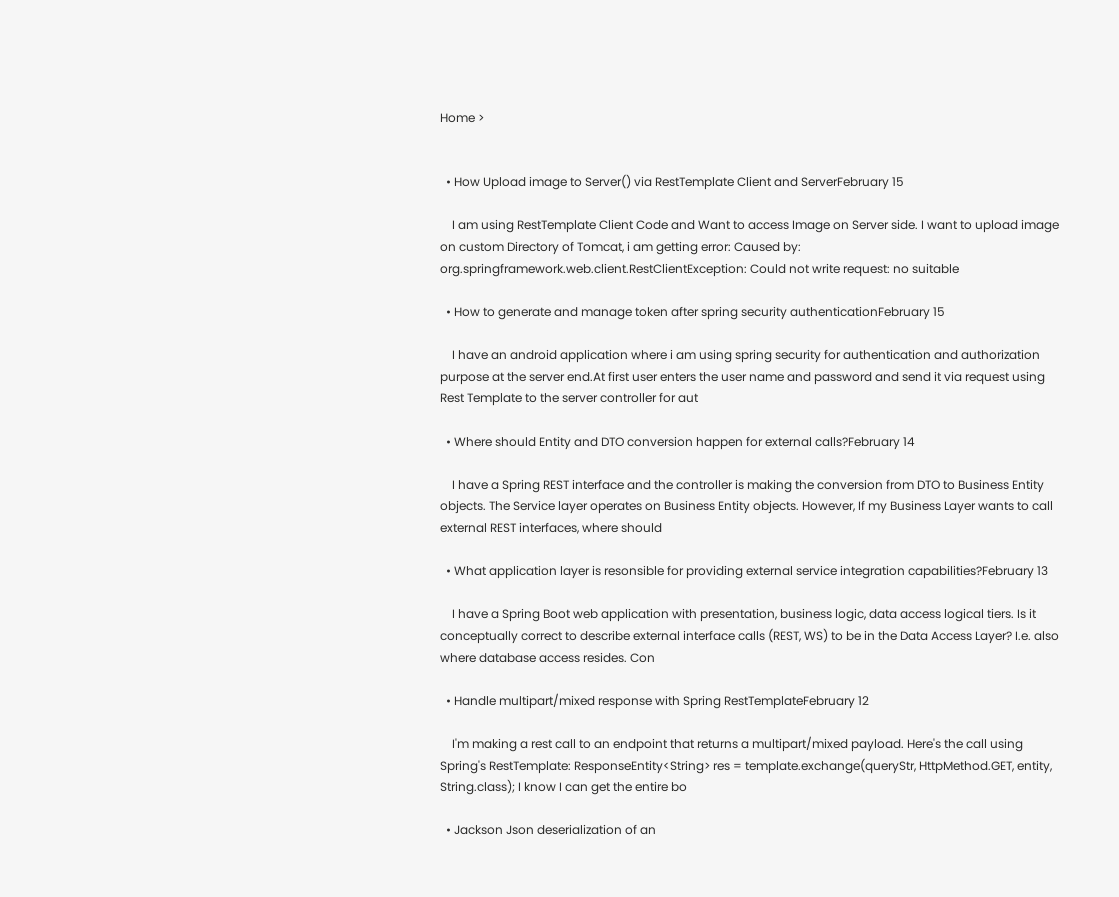Home >


  • How Upload image to Server() via RestTemplate Client and ServerFebruary 15

    I am using RestTemplate Client Code and Want to access Image on Server side. I want to upload image on custom Directory of Tomcat, i am getting error: Caused by: org.springframework.web.client.RestClientException: Could not write request: no suitable

  • How to generate and manage token after spring security authenticationFebruary 15

    I have an android application where i am using spring security for authentication and authorization purpose at the server end.At first user enters the user name and password and send it via request using Rest Template to the server controller for aut

  • Where should Entity and DTO conversion happen for external calls?February 14

    I have a Spring REST interface and the controller is making the conversion from DTO to Business Entity objects. The Service layer operates on Business Entity objects. However, If my Business Layer wants to call external REST interfaces, where should

  • What application layer is resonsible for providing external service integration capabilities?February 13

    I have a Spring Boot web application with presentation, business logic, data access logical tiers. Is it conceptually correct to describe external interface calls (REST, WS) to be in the Data Access Layer? I.e. also where database access resides. Con

  • Handle multipart/mixed response with Spring RestTemplateFebruary 12

    I'm making a rest call to an endpoint that returns a multipart/mixed payload. Here's the call using Spring's RestTemplate: ResponseEntity<String> res = template.exchange(queryStr, HttpMethod.GET, entity, String.class); I know I can get the entire bo

  • Jackson Json deserialization of an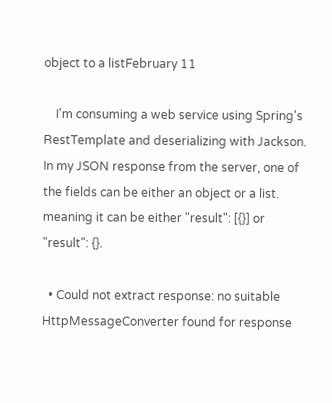object to a listFebruary 11

    I'm consuming a web service using Spring's RestTemplate and deserializing with Jackson. In my JSON response from the server, one of the fields can be either an object or a list. meaning it can be either "result": [{}] or "result": {}.

  • Could not extract response: no suitable HttpMessageConverter found for response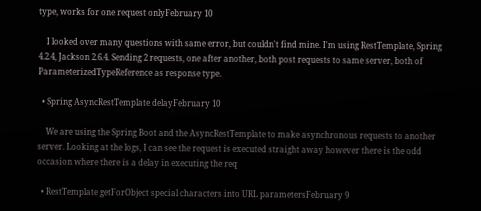type, works for one request onlyFebruary 10

    I looked over many questions with same error, but couldn't find mine. I'm using RestTemplate, Spring 4.2.4, Jackson 2.6.4. Sending 2 requests, one after another, both post requests to same server, both of ParameterizedTypeReference as response type.

  • Spring AsyncRestTemplate delayFebruary 10

    We are using the Spring Boot and the AsyncRestTemplate to make asynchronous requests to another server. Looking at the logs, I can see the request is executed straight away however there is the odd occasion where there is a delay in executing the req

  • RestTemplate getForObject special characters into URL parametersFebruary 9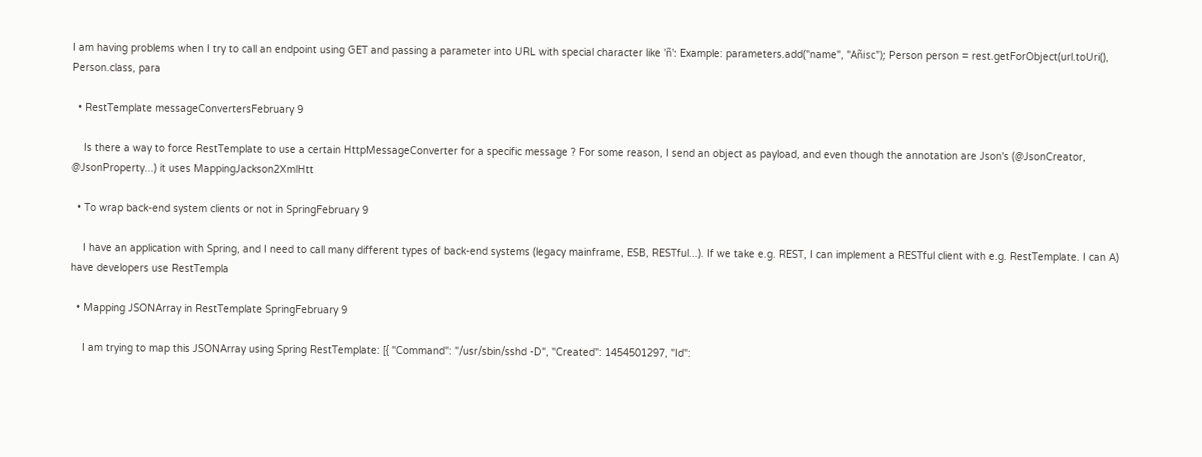I am having problems when I try to call an endpoint using GET and passing a parameter into URL with special character like 'ñ': Example: parameters.add("name", "Añisc"); Person person = rest.getForObject(url.toUri(), Person.class, para

  • RestTemplate messageConvertersFebruary 9

    Is there a way to force RestTemplate to use a certain HttpMessageConverter for a specific message ? For some reason, I send an object as payload, and even though the annotation are Json's (@JsonCreator, @JsonProperty...) it uses MappingJackson2XmlHtt

  • To wrap back-end system clients or not in SpringFebruary 9

    I have an application with Spring, and I need to call many different types of back-end systems (legacy mainframe, ESB, RESTful...). If we take e.g. REST, I can implement a RESTful client with e.g. RestTemplate. I can A) have developers use RestTempla

  • Mapping JSONArray in RestTemplate SpringFebruary 9

    I am trying to map this JSONArray using Spring RestTemplate: [{ "Command": "/usr/sbin/sshd -D", "Created": 1454501297, "Id":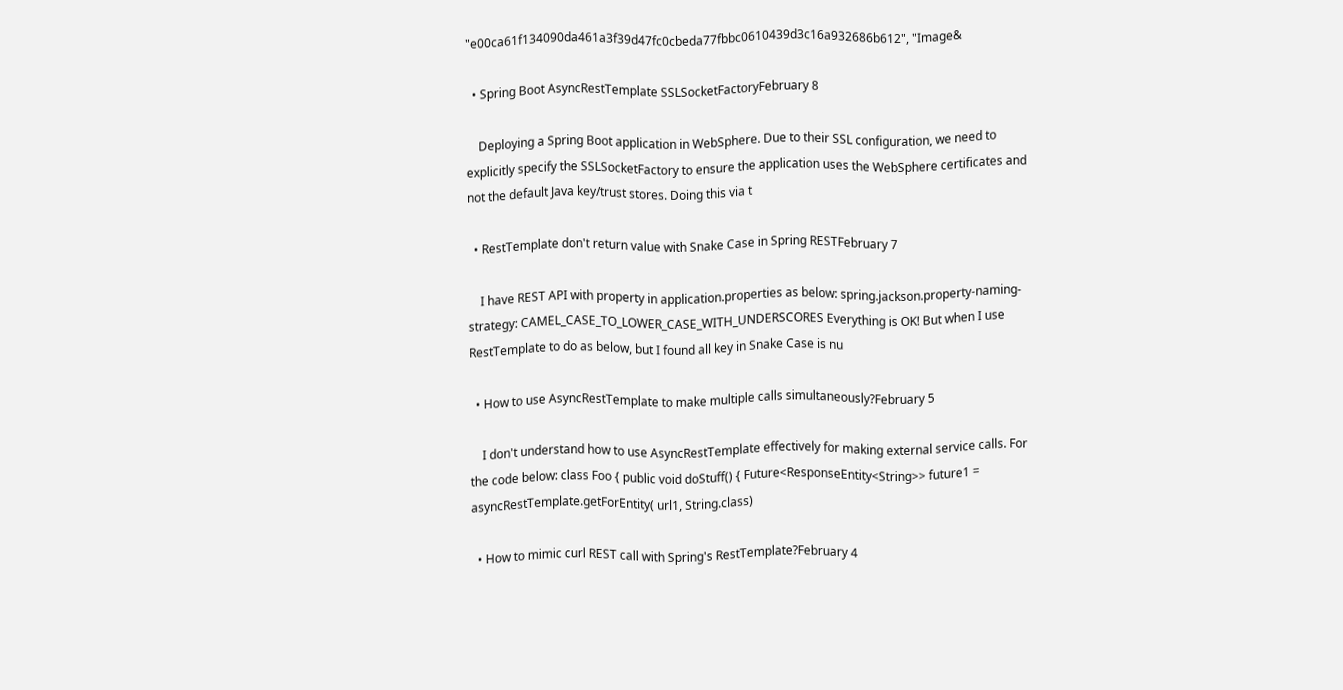"e00ca61f134090da461a3f39d47fc0cbeda77fbbc0610439d3c16a932686b612", "Image&

  • Spring Boot AsyncRestTemplate SSLSocketFactoryFebruary 8

    Deploying a Spring Boot application in WebSphere. Due to their SSL configuration, we need to explicitly specify the SSLSocketFactory to ensure the application uses the WebSphere certificates and not the default Java key/trust stores. Doing this via t

  • RestTemplate don't return value with Snake Case in Spring RESTFebruary 7

    I have REST API with property in application.properties as below: spring.jackson.property-naming-strategy: CAMEL_CASE_TO_LOWER_CASE_WITH_UNDERSCORES Everything is OK! But when I use RestTemplate to do as below, but I found all key in Snake Case is nu

  • How to use AsyncRestTemplate to make multiple calls simultaneously?February 5

    I don't understand how to use AsyncRestTemplate effectively for making external service calls. For the code below: class Foo { public void doStuff() { Future<ResponseEntity<String>> future1 = asyncRestTemplate.getForEntity( url1, String.class)

  • How to mimic curl REST call with Spring's RestTemplate?February 4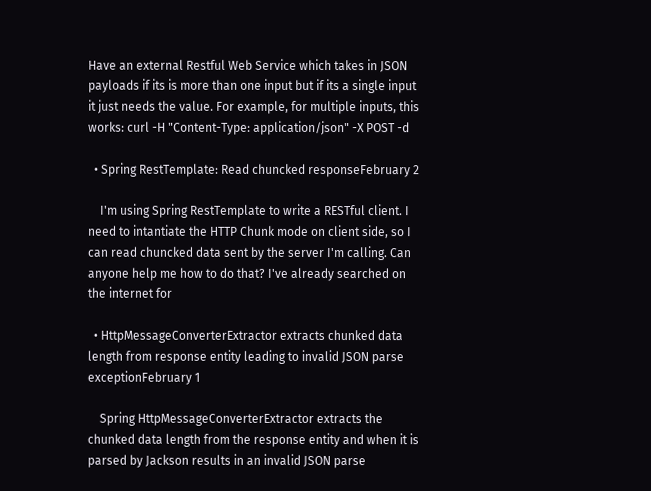Have an external Restful Web Service which takes in JSON payloads if its is more than one input but if its a single input it just needs the value. For example, for multiple inputs, this works: curl -H "Content-Type: application/json" -X POST -d

  • Spring RestTemplate: Read chuncked responseFebruary 2

    I'm using Spring RestTemplate to write a RESTful client. I need to intantiate the HTTP Chunk mode on client side, so I can read chuncked data sent by the server I'm calling. Can anyone help me how to do that? I've already searched on the internet for

  • HttpMessageConverterExtractor extracts chunked data length from response entity leading to invalid JSON parse exceptionFebruary 1

    Spring HttpMessageConverterExtractor extracts the chunked data length from the response entity and when it is parsed by Jackson results in an invalid JSON parse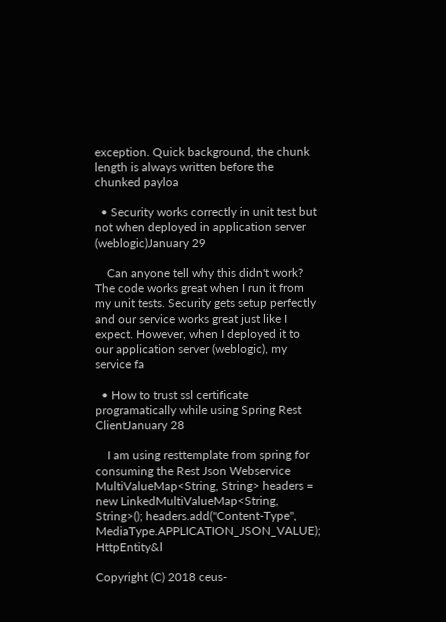exception. Quick background, the chunk length is always written before the chunked payloa

  • Security works correctly in unit test but not when deployed in application server (weblogic)January 29

    Can anyone tell why this didn't work? The code works great when I run it from my unit tests. Security gets setup perfectly and our service works great just like I expect. However, when I deployed it to our application server (weblogic), my service fa

  • How to trust ssl certificate programatically while using Spring Rest ClientJanuary 28

    I am using resttemplate from spring for consuming the Rest Json Webservice MultiValueMap<String, String> headers = new LinkedMultiValueMap<String, String>(); headers.add("Content-Type", MediaType.APPLICATION_JSON_VALUE); HttpEntity&l

Copyright (C) 2018 ceus-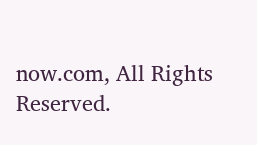now.com, All Rights Reserved.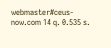webmaster#ceus-now.com 14 q. 0.535 s.